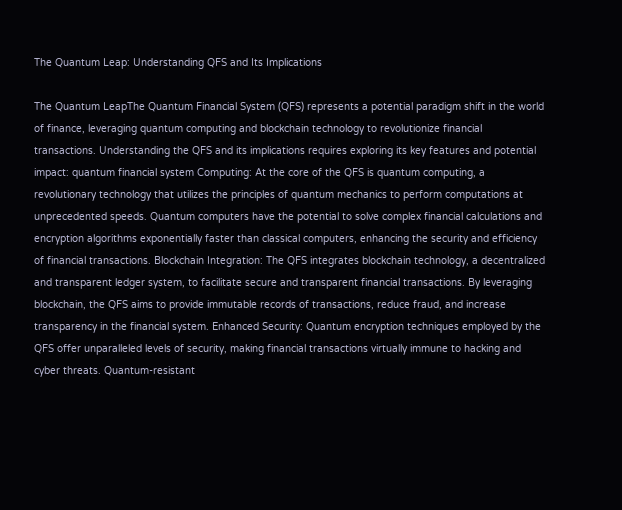The Quantum Leap: Understanding QFS and Its Implications

The Quantum LeapThe Quantum Financial System (QFS) represents a potential paradigm shift in the world of finance, leveraging quantum computing and blockchain technology to revolutionize financial transactions. Understanding the QFS and its implications requires exploring its key features and potential impact: quantum financial system Computing: At the core of the QFS is quantum computing, a revolutionary technology that utilizes the principles of quantum mechanics to perform computations at unprecedented speeds. Quantum computers have the potential to solve complex financial calculations and encryption algorithms exponentially faster than classical computers, enhancing the security and efficiency of financial transactions. Blockchain Integration: The QFS integrates blockchain technology, a decentralized and transparent ledger system, to facilitate secure and transparent financial transactions. By leveraging blockchain, the QFS aims to provide immutable records of transactions, reduce fraud, and increase transparency in the financial system. Enhanced Security: Quantum encryption techniques employed by the QFS offer unparalleled levels of security, making financial transactions virtually immune to hacking and cyber threats. Quantum-resistant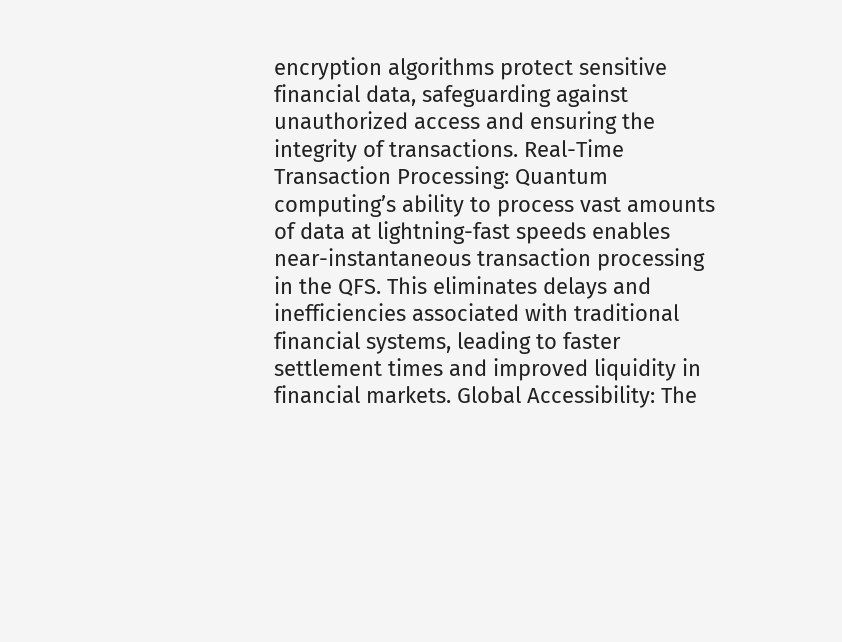encryption algorithms protect sensitive financial data, safeguarding against unauthorized access and ensuring the integrity of transactions. Real-Time Transaction Processing: Quantum computing’s ability to process vast amounts of data at lightning-fast speeds enables near-instantaneous transaction processing in the QFS. This eliminates delays and inefficiencies associated with traditional financial systems, leading to faster settlement times and improved liquidity in financial markets. Global Accessibility: The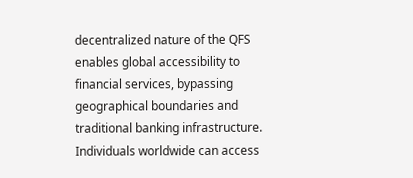decentralized nature of the QFS enables global accessibility to financial services, bypassing geographical boundaries and traditional banking infrastructure. Individuals worldwide can access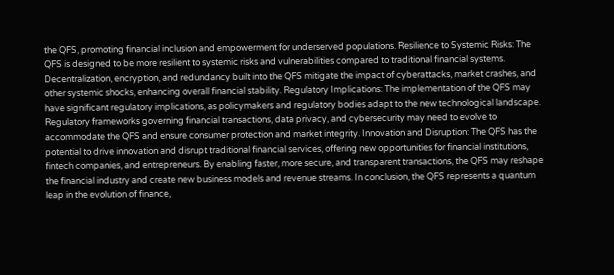the QFS, promoting financial inclusion and empowerment for underserved populations. Resilience to Systemic Risks: The QFS is designed to be more resilient to systemic risks and vulnerabilities compared to traditional financial systems. Decentralization, encryption, and redundancy built into the QFS mitigate the impact of cyberattacks, market crashes, and other systemic shocks, enhancing overall financial stability. Regulatory Implications: The implementation of the QFS may have significant regulatory implications, as policymakers and regulatory bodies adapt to the new technological landscape. Regulatory frameworks governing financial transactions, data privacy, and cybersecurity may need to evolve to accommodate the QFS and ensure consumer protection and market integrity. Innovation and Disruption: The QFS has the potential to drive innovation and disrupt traditional financial services, offering new opportunities for financial institutions, fintech companies, and entrepreneurs. By enabling faster, more secure, and transparent transactions, the QFS may reshape the financial industry and create new business models and revenue streams. In conclusion, the QFS represents a quantum leap in the evolution of finance,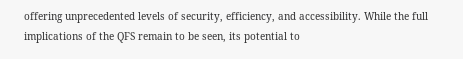offering unprecedented levels of security, efficiency, and accessibility. While the full implications of the QFS remain to be seen, its potential to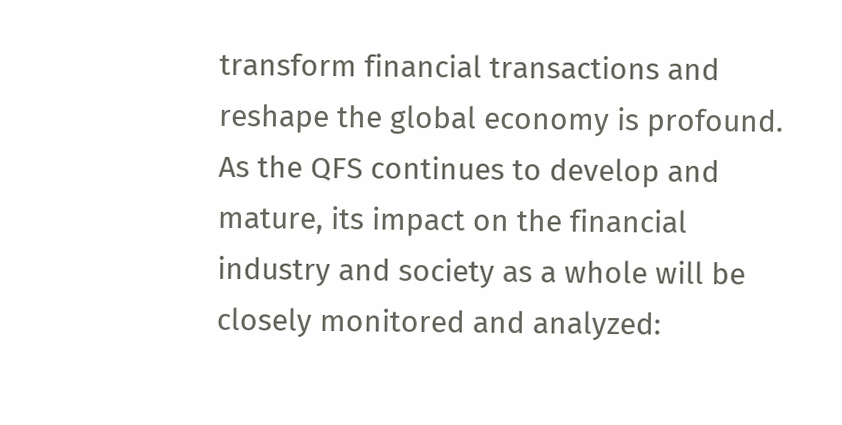transform financial transactions and reshape the global economy is profound. As the QFS continues to develop and mature, its impact on the financial industry and society as a whole will be closely monitored and analyzed: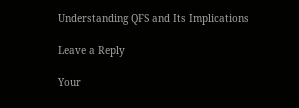Understanding QFS and Its Implications

Leave a Reply

Your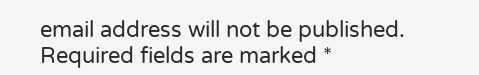email address will not be published. Required fields are marked *